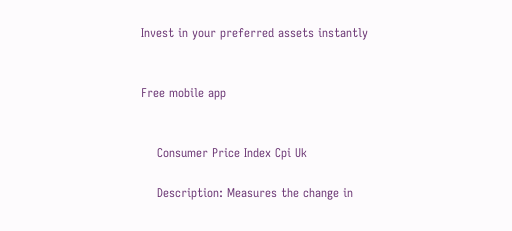Invest in your preferred assets instantly


Free mobile app


    Consumer Price Index Cpi Uk

    Description: Measures the change in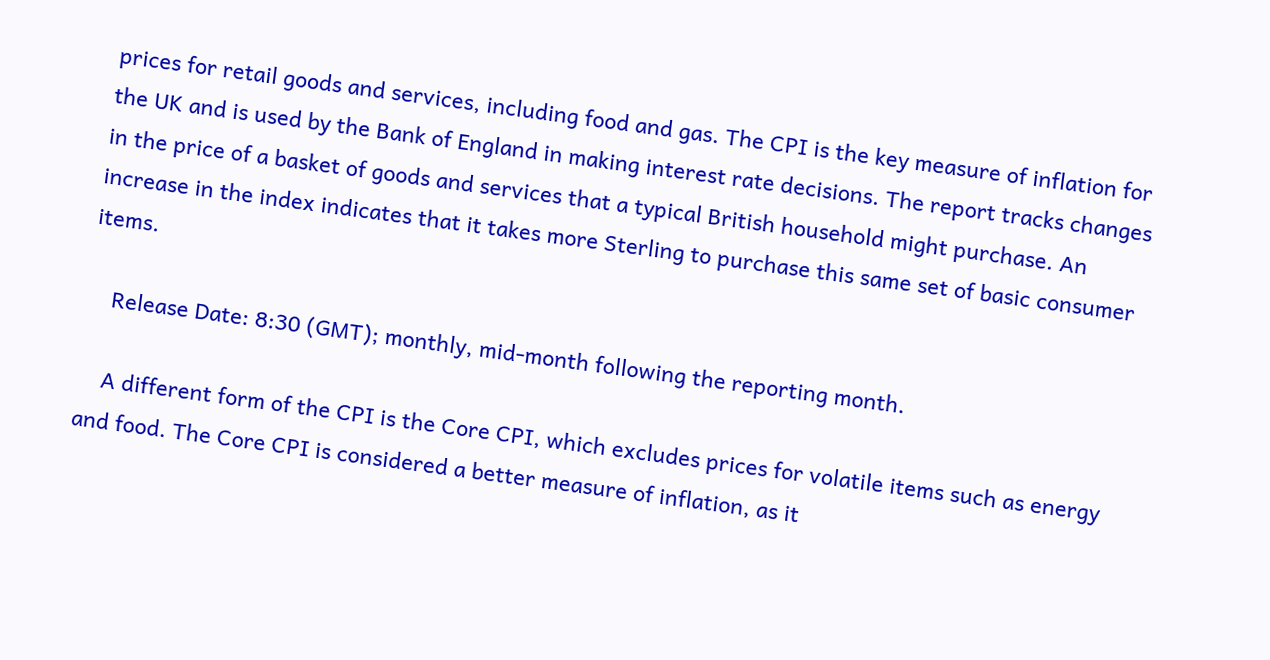prices for retail goods and services, including food and gas. The CPI is the key measure of inflation for the UK and is used by the Bank of England in making interest rate decisions. The report tracks changes in the price of a basket of goods and services that a typical British household might purchase. An increase in the index indicates that it takes more Sterling to purchase this same set of basic consumer items.

    Release Date: 8:30 (GMT); monthly, mid-month following the reporting month.

    A different form of the CPI is the Core CPI, which excludes prices for volatile items such as energy and food. The Core CPI is considered a better measure of inflation, as it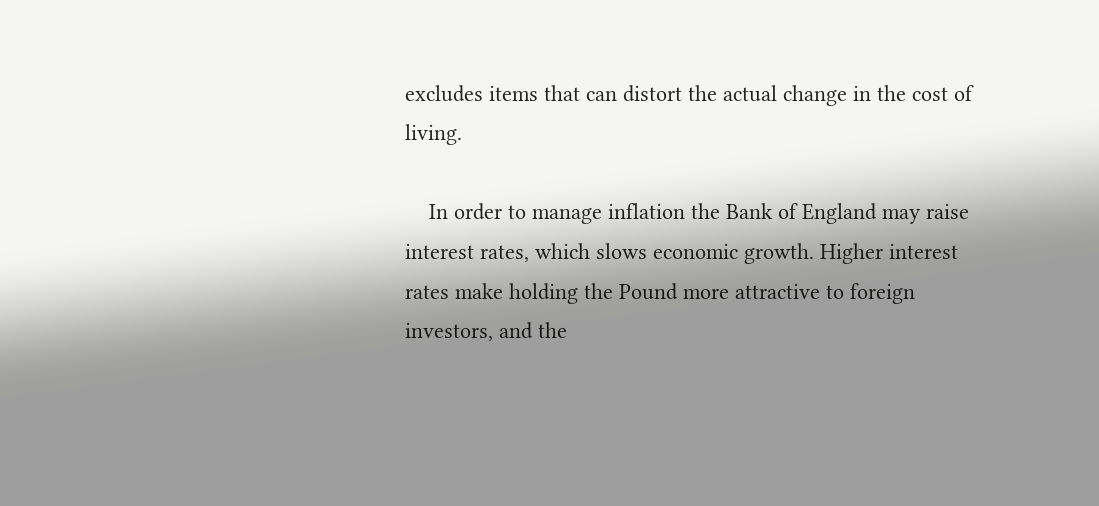excludes items that can distort the actual change in the cost of living.

    In order to manage inflation the Bank of England may raise interest rates, which slows economic growth. Higher interest rates make holding the Pound more attractive to foreign investors, and the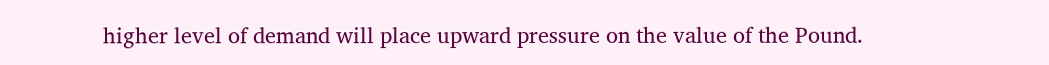higher level of demand will place upward pressure on the value of the Pound.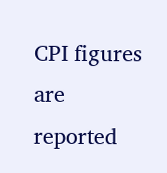CPI figures are reported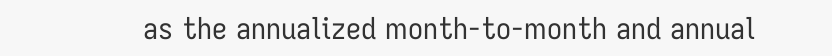as the annualized month-to-month and annual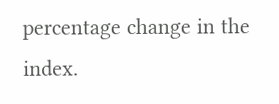percentage change in the index.